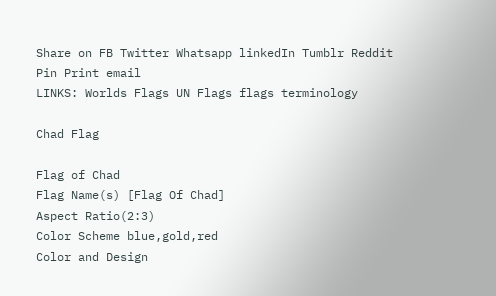Share on FB Twitter Whatsapp linkedIn Tumblr Reddit Pin Print email
LINKS: Worlds Flags UN Flags flags terminology

Chad Flag

Flag of Chad
Flag Name(s) [Flag Of Chad]
Aspect Ratio(2:3)
Color Scheme blue,gold,red
Color and Design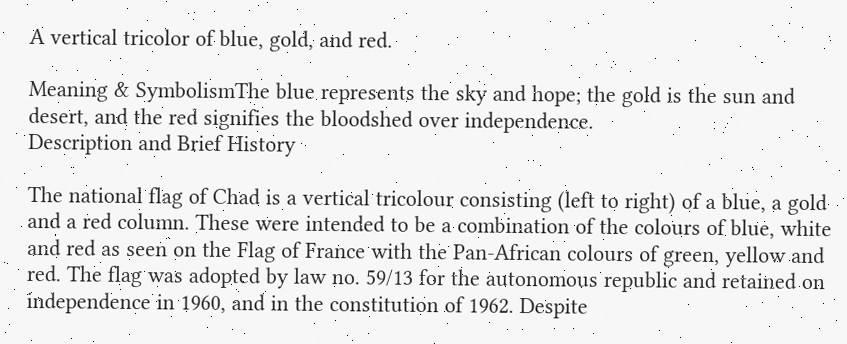A vertical tricolor of blue, gold, and red.

Meaning & SymbolismThe blue represents the sky and hope; the gold is the sun and desert, and the red signifies the bloodshed over independence.
Description and Brief History

The national flag of Chad is a vertical tricolour consisting (left to right) of a blue, a gold and a red column. These were intended to be a combination of the colours of blue, white and red as seen on the Flag of France with the Pan-African colours of green, yellow and red. The flag was adopted by law no. 59/13 for the autonomous republic and retained on independence in 1960, and in the constitution of 1962. Despite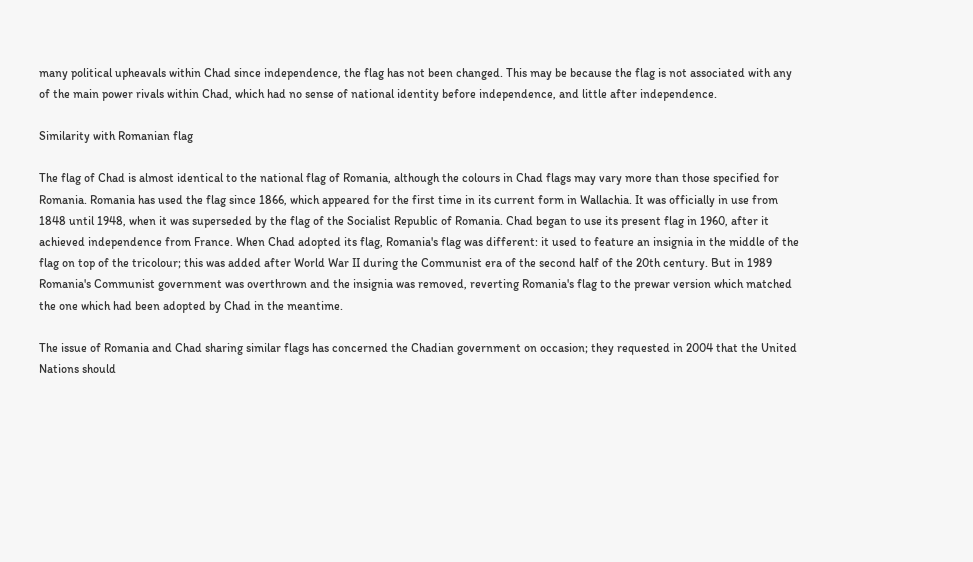many political upheavals within Chad since independence, the flag has not been changed. This may be because the flag is not associated with any of the main power rivals within Chad, which had no sense of national identity before independence, and little after independence.

Similarity with Romanian flag

The flag of Chad is almost identical to the national flag of Romania, although the colours in Chad flags may vary more than those specified for Romania. Romania has used the flag since 1866, which appeared for the first time in its current form in Wallachia. It was officially in use from 1848 until 1948, when it was superseded by the flag of the Socialist Republic of Romania. Chad began to use its present flag in 1960, after it achieved independence from France. When Chad adopted its flag, Romania's flag was different: it used to feature an insignia in the middle of the flag on top of the tricolour; this was added after World War II during the Communist era of the second half of the 20th century. But in 1989 Romania's Communist government was overthrown and the insignia was removed, reverting Romania's flag to the prewar version which matched the one which had been adopted by Chad in the meantime.

The issue of Romania and Chad sharing similar flags has concerned the Chadian government on occasion; they requested in 2004 that the United Nations should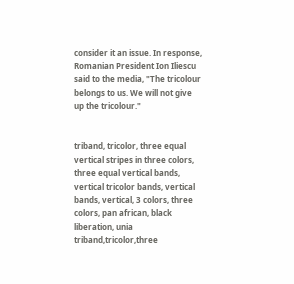consider it an issue. In response, Romanian President Ion Iliescu said to the media, "The tricolour belongs to us. We will not give up the tricolour."


triband, tricolor, three equal vertical stripes in three colors, three equal vertical bands, vertical tricolor bands, vertical bands, vertical, 3 colors, three colors, pan african, black liberation, unia triband,tricolor,three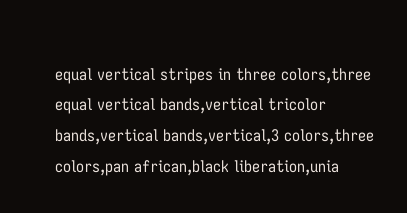equal vertical stripes in three colors,three equal vertical bands,vertical tricolor bands,vertical bands,vertical,3 colors,three colors,pan african,black liberation,unia